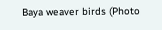Baya weaver birds (Photo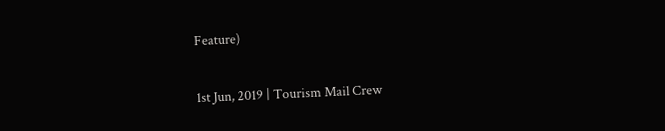Feature)

1st Jun, 2019 | Tourism Mail Crew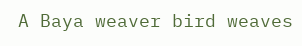A Baya weaver bird weaves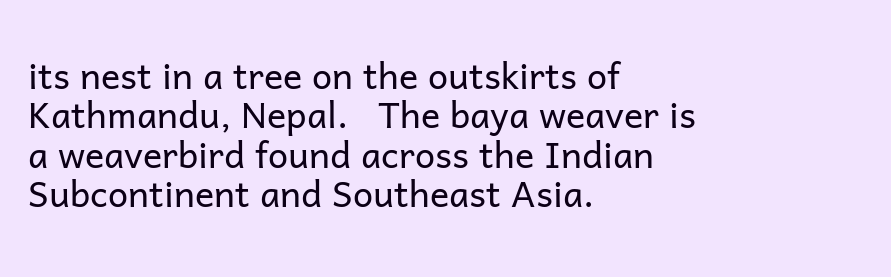its nest in a tree on the outskirts of Kathmandu, Nepal.   The baya weaver is a weaverbird found across the Indian Subcontinent and Southeast Asia.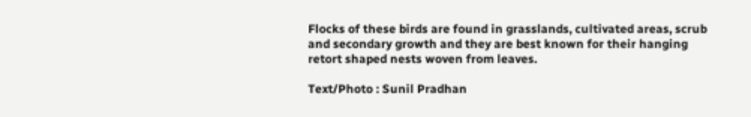Flocks of these birds are found in grasslands, cultivated areas, scrub and secondary growth and they are best known for their hanging retort shaped nests woven from leaves.

Text/Photo : Sunil Pradhan